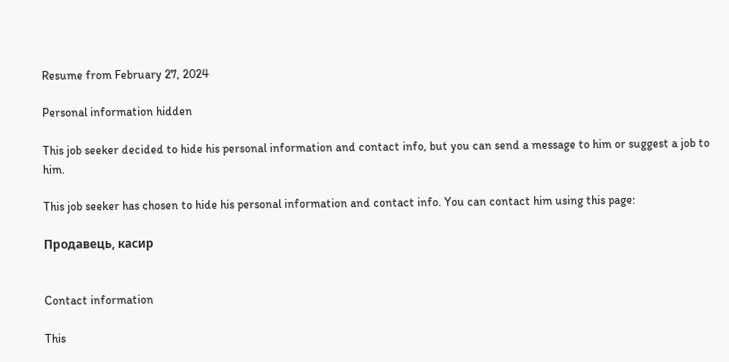Resume from February 27, 2024

Personal information hidden

This job seeker decided to hide his personal information and contact info, but you can send a message to him or suggest a job to him.

This job seeker has chosen to hide his personal information and contact info. You can contact him using this page:

Продавець, касир


Contact information

This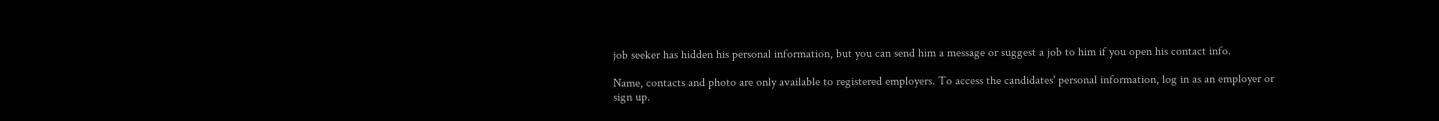job seeker has hidden his personal information, but you can send him a message or suggest a job to him if you open his contact info.

Name, contacts and photo are only available to registered employers. To access the candidates' personal information, log in as an employer or sign up.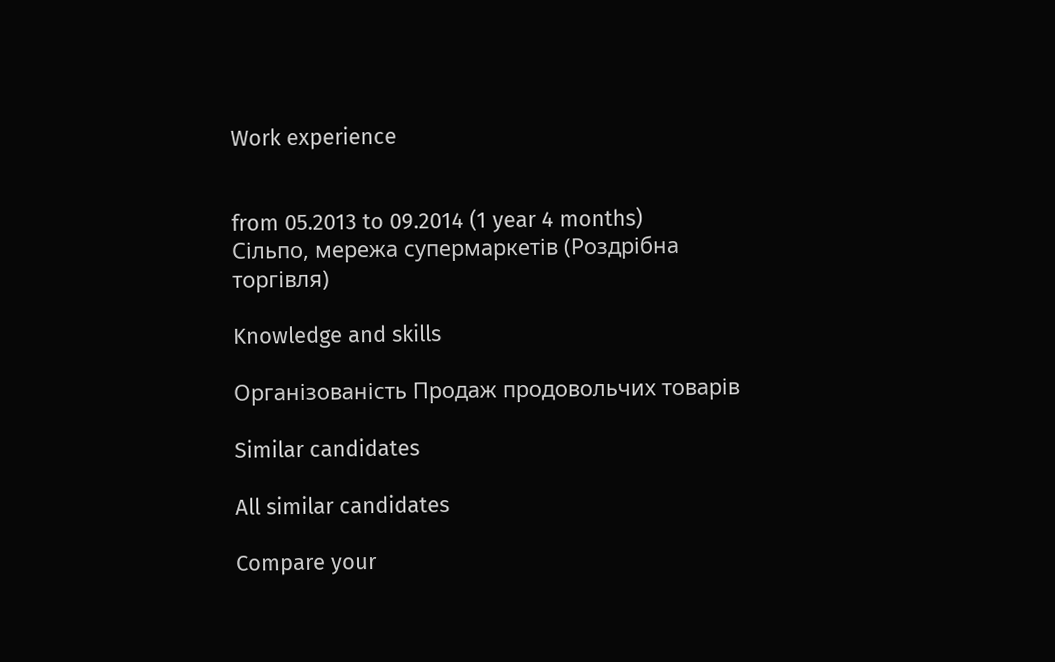Work experience


from 05.2013 to 09.2014 (1 year 4 months)
Сільпо, мережа супермаркетів (Роздрібна торгівля)

Knowledge and skills

Організованість Продаж продовольчих товарів

Similar candidates

All similar candidates

Compare your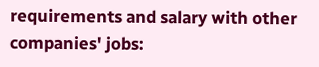requirements and salary with other companies' jobs: